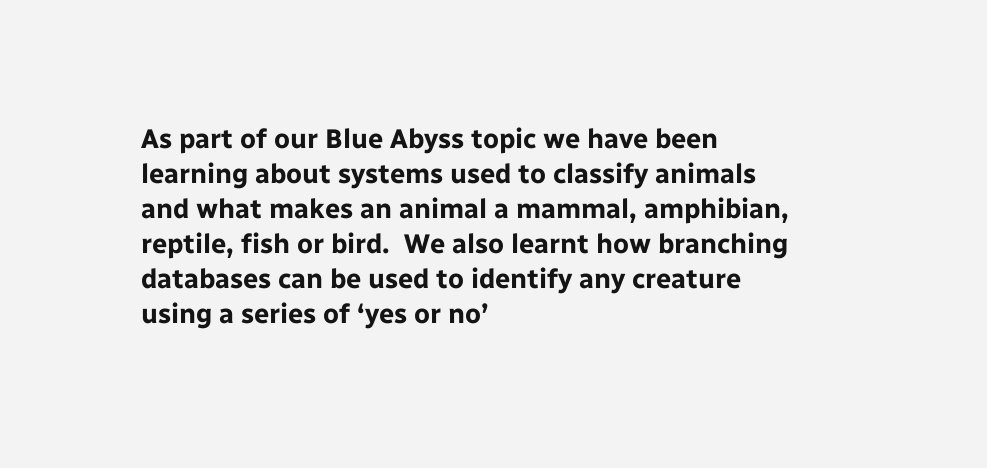As part of our Blue Abyss topic we have been learning about systems used to classify animals and what makes an animal a mammal, amphibian, reptile, fish or bird.  We also learnt how branching databases can be used to identify any creature using a series of ‘yes or no’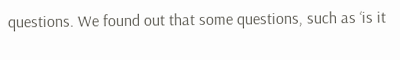questions. We found out that some questions, such as ‘is it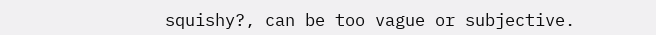squishy?, can be too vague or subjective.